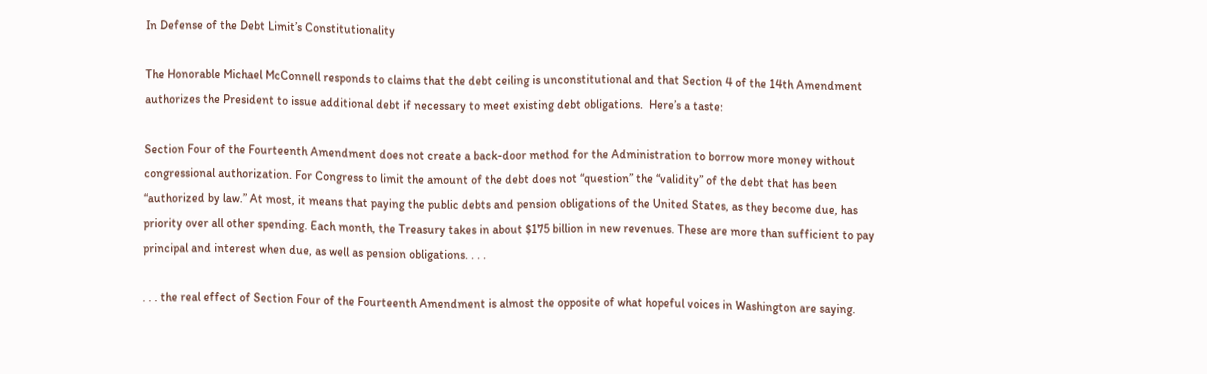In Defense of the Debt Limit’s Constitutionality

The Honorable Michael McConnell responds to claims that the debt ceiling is unconstitutional and that Section 4 of the 14th Amendment authorizes the President to issue additional debt if necessary to meet existing debt obligations.  Here’s a taste:

Section Four of the Fourteenth Amendment does not create a back-door method for the Administration to borrow more money without congressional authorization. For Congress to limit the amount of the debt does not “question” the “validity” of the debt that has been “authorized by law.” At most, it means that paying the public debts and pension obligations of the United States, as they become due, has priority over all other spending. Each month, the Treasury takes in about $175 billion in new revenues. These are more than sufficient to pay principal and interest when due, as well as pension obligations. . . .

. . . the real effect of Section Four of the Fourteenth Amendment is almost the opposite of what hopeful voices in Washington are saying.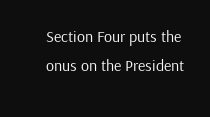Section Four puts the onus on the President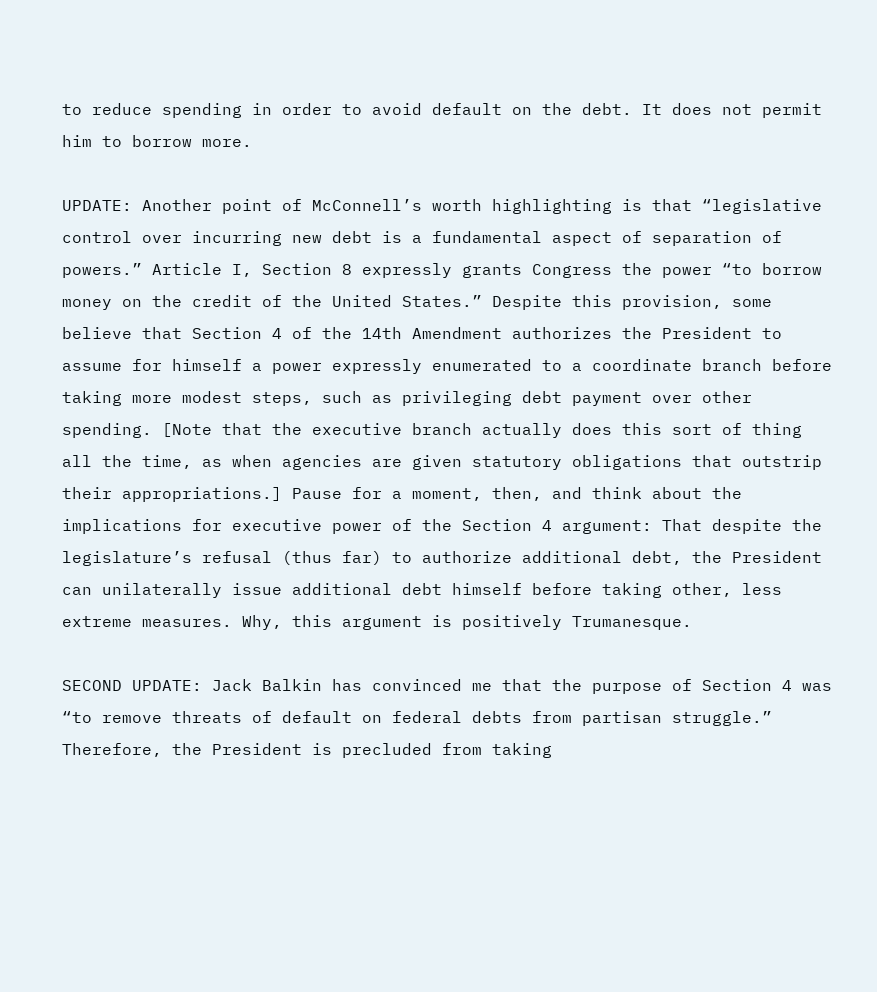to reduce spending in order to avoid default on the debt. It does not permit him to borrow more.

UPDATE: Another point of McConnell’s worth highlighting is that “legislative control over incurring new debt is a fundamental aspect of separation of powers.” Article I, Section 8 expressly grants Congress the power “to borrow money on the credit of the United States.” Despite this provision, some believe that Section 4 of the 14th Amendment authorizes the President to assume for himself a power expressly enumerated to a coordinate branch before taking more modest steps, such as privileging debt payment over other spending. [Note that the executive branch actually does this sort of thing all the time, as when agencies are given statutory obligations that outstrip their appropriations.] Pause for a moment, then, and think about the implications for executive power of the Section 4 argument: That despite the legislature’s refusal (thus far) to authorize additional debt, the President can unilaterally issue additional debt himself before taking other, less extreme measures. Why, this argument is positively Trumanesque.

SECOND UPDATE: Jack Balkin has convinced me that the purpose of Section 4 was “to remove threats of default on federal debts from partisan struggle.” Therefore, the President is precluded from taking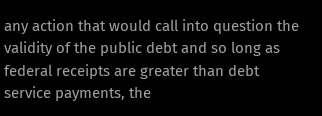any action that would call into question the validity of the public debt and so long as federal receipts are greater than debt service payments, the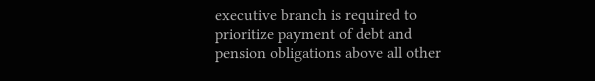executive branch is required to prioritize payment of debt and pension obligations above all other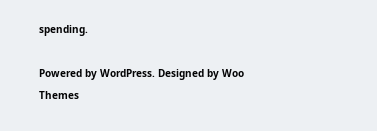spending.

Powered by WordPress. Designed by Woo Themes